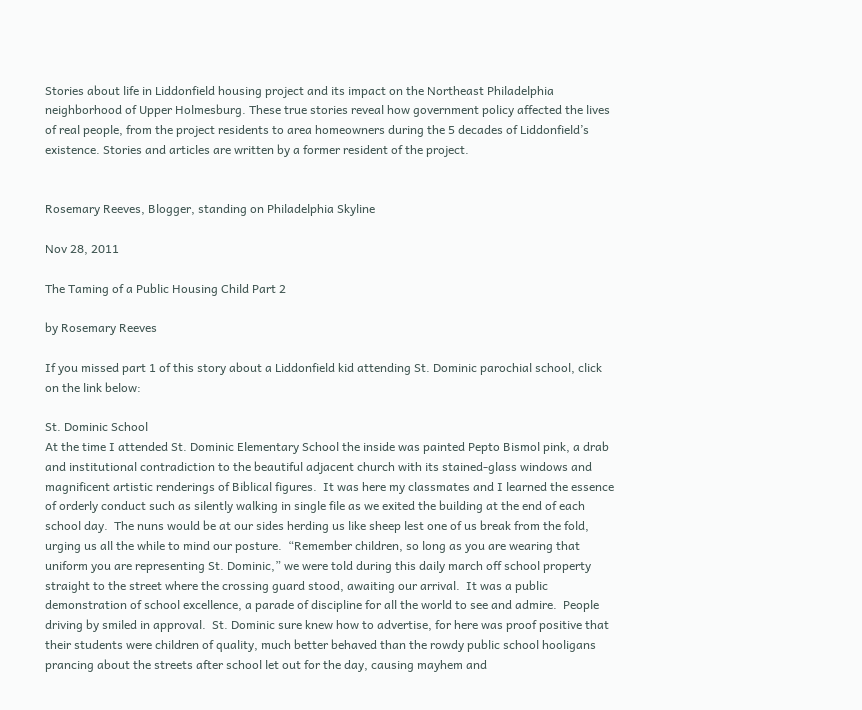Stories about life in Liddonfield housing project and its impact on the Northeast Philadelphia neighborhood of Upper Holmesburg. These true stories reveal how government policy affected the lives of real people, from the project residents to area homeowners during the 5 decades of Liddonfield’s existence. Stories and articles are written by a former resident of the project.


Rosemary Reeves, Blogger, standing on Philadelphia Skyline

Nov 28, 2011

The Taming of a Public Housing Child Part 2

by Rosemary Reeves

If you missed part 1 of this story about a Liddonfield kid attending St. Dominic parochial school, click on the link below:

St. Dominic School
At the time I attended St. Dominic Elementary School the inside was painted Pepto Bismol pink, a drab and institutional contradiction to the beautiful adjacent church with its stained-glass windows and magnificent artistic renderings of Biblical figures.  It was here my classmates and I learned the essence of orderly conduct such as silently walking in single file as we exited the building at the end of each school day.  The nuns would be at our sides herding us like sheep lest one of us break from the fold, urging us all the while to mind our posture.  “Remember children, so long as you are wearing that uniform you are representing St. Dominic,” we were told during this daily march off school property straight to the street where the crossing guard stood, awaiting our arrival.  It was a public demonstration of school excellence, a parade of discipline for all the world to see and admire.  People driving by smiled in approval.  St. Dominic sure knew how to advertise, for here was proof positive that their students were children of quality, much better behaved than the rowdy public school hooligans prancing about the streets after school let out for the day, causing mayhem and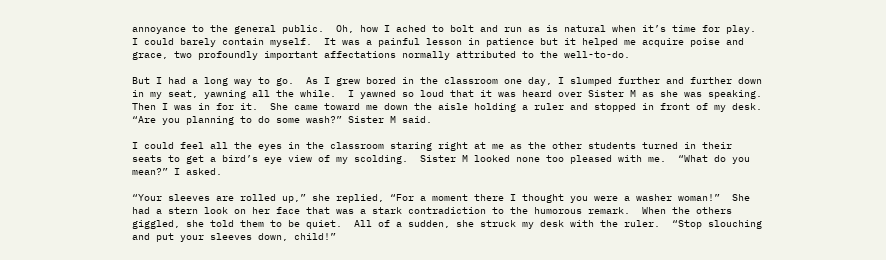annoyance to the general public.  Oh, how I ached to bolt and run as is natural when it’s time for play.  I could barely contain myself.  It was a painful lesson in patience but it helped me acquire poise and grace, two profoundly important affectations normally attributed to the well-to-do.

But I had a long way to go.  As I grew bored in the classroom one day, I slumped further and further down in my seat, yawning all the while.  I yawned so loud that it was heard over Sister M as she was speaking.  Then I was in for it.  She came toward me down the aisle holding a ruler and stopped in front of my desk.  “Are you planning to do some wash?” Sister M said.

I could feel all the eyes in the classroom staring right at me as the other students turned in their seats to get a bird’s eye view of my scolding.  Sister M looked none too pleased with me.  “What do you mean?” I asked.

“Your sleeves are rolled up,” she replied, “For a moment there I thought you were a washer woman!”  She had a stern look on her face that was a stark contradiction to the humorous remark.  When the others giggled, she told them to be quiet.  All of a sudden, she struck my desk with the ruler.  “Stop slouching and put your sleeves down, child!”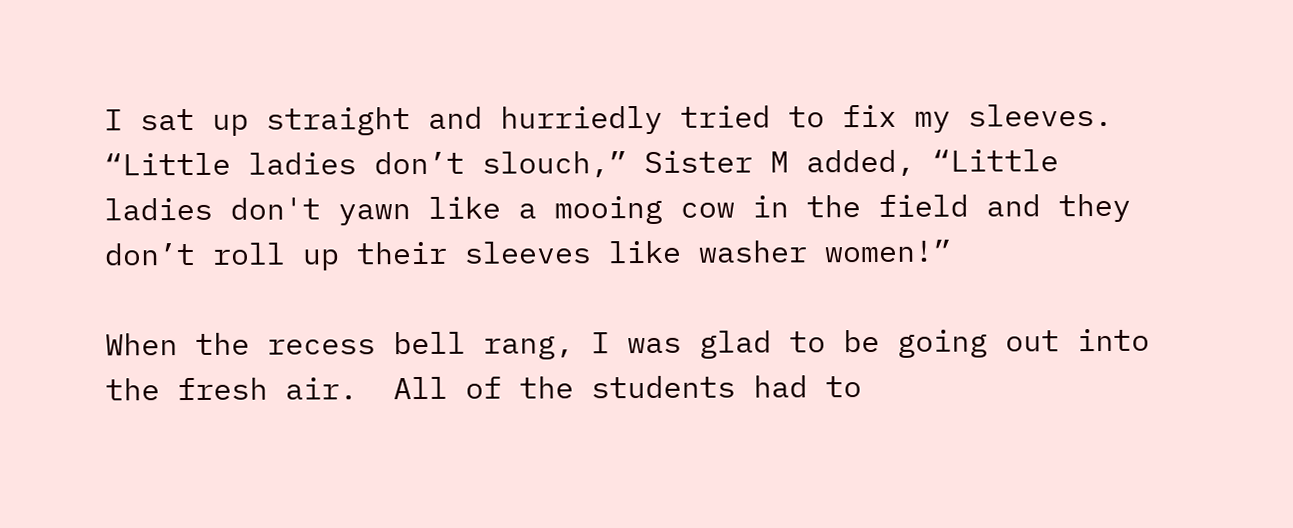I sat up straight and hurriedly tried to fix my sleeves.  “Little ladies don’t slouch,” Sister M added, “Little ladies don't yawn like a mooing cow in the field and they don’t roll up their sleeves like washer women!”

When the recess bell rang, I was glad to be going out into the fresh air.  All of the students had to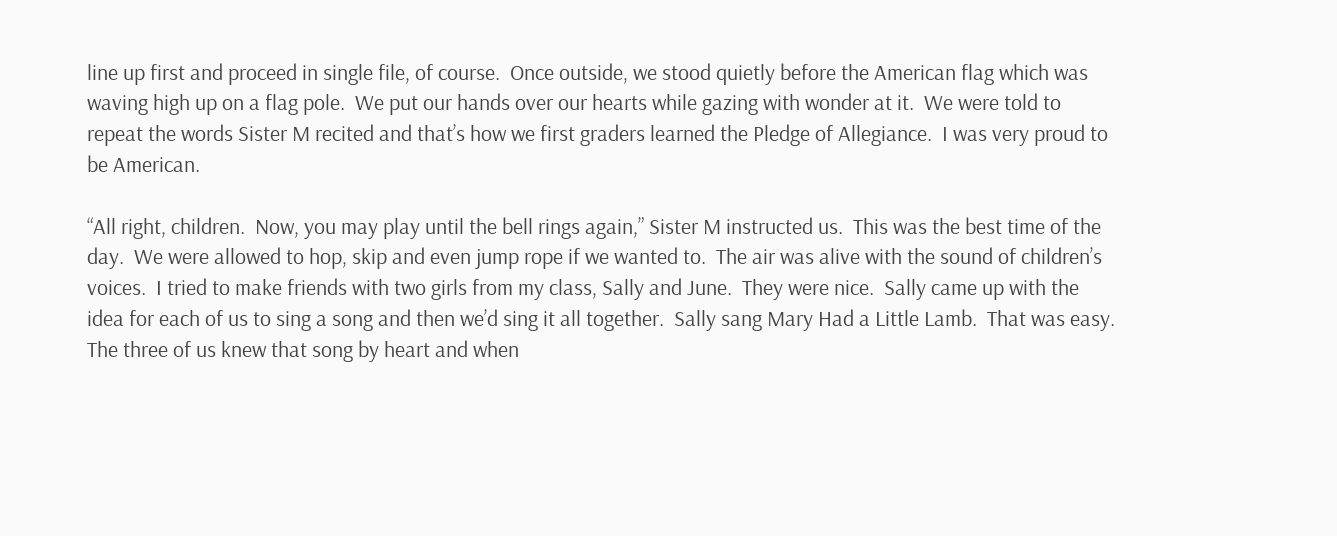line up first and proceed in single file, of course.  Once outside, we stood quietly before the American flag which was waving high up on a flag pole.  We put our hands over our hearts while gazing with wonder at it.  We were told to repeat the words Sister M recited and that’s how we first graders learned the Pledge of Allegiance.  I was very proud to be American.

“All right, children.  Now, you may play until the bell rings again,” Sister M instructed us.  This was the best time of the day.  We were allowed to hop, skip and even jump rope if we wanted to.  The air was alive with the sound of children’s voices.  I tried to make friends with two girls from my class, Sally and June.  They were nice.  Sally came up with the idea for each of us to sing a song and then we’d sing it all together.  Sally sang Mary Had a Little Lamb.  That was easy.  The three of us knew that song by heart and when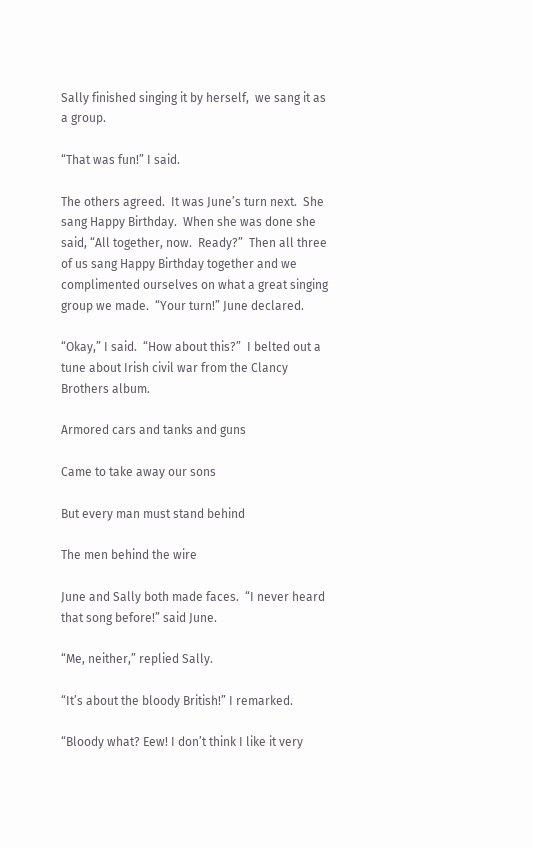Sally finished singing it by herself,  we sang it as a group.

“That was fun!” I said.

The others agreed.  It was June’s turn next.  She sang Happy Birthday.  When she was done she said, “All together, now.  Ready?”  Then all three of us sang Happy Birthday together and we complimented ourselves on what a great singing group we made.  “Your turn!” June declared.

“Okay,” I said.  “How about this?”  I belted out a tune about Irish civil war from the Clancy Brothers album.

Armored cars and tanks and guns

Came to take away our sons

But every man must stand behind

The men behind the wire

June and Sally both made faces.  “I never heard that song before!” said June.

“Me, neither,” replied Sally.

“It’s about the bloody British!” I remarked.

“Bloody what? Eew! I don’t think I like it very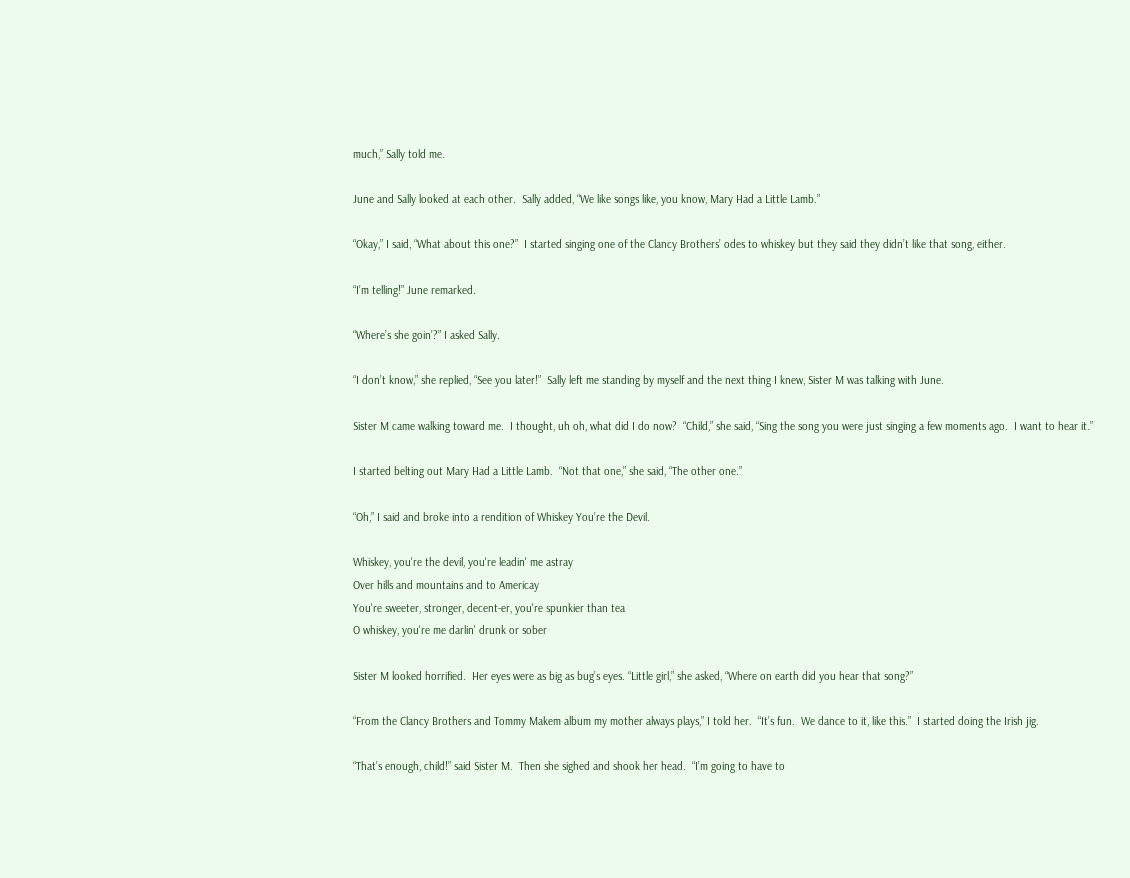much,” Sally told me.

June and Sally looked at each other.  Sally added, “We like songs like, you know, Mary Had a Little Lamb.”

“Okay,” I said, “What about this one?”  I started singing one of the Clancy Brothers’ odes to whiskey but they said they didn’t like that song, either.

“I’m telling!” June remarked.

“Where’s she goin’?” I asked Sally.

“I don’t know,” she replied, “See you later!”  Sally left me standing by myself and the next thing I knew, Sister M was talking with June.

Sister M came walking toward me.  I thought, uh oh, what did I do now?  “Child,” she said, “Sing the song you were just singing a few moments ago.  I want to hear it.”

I started belting out Mary Had a Little Lamb.  “Not that one,” she said, “The other one.”

“Oh,” I said and broke into a rendition of Whiskey You’re the Devil.

Whiskey, you're the devil, you're leadin' me astray
Over hills and mountains and to Americay
You're sweeter, stronger, decent-er, you're spunkier than tea
O whiskey, you're me darlin' drunk or sober

Sister M looked horrified.  Her eyes were as big as bug’s eyes. “Little girl,” she asked, “Where on earth did you hear that song?”

“From the Clancy Brothers and Tommy Makem album my mother always plays,” I told her.  “It’s fun.  We dance to it, like this.”  I started doing the Irish jig.

“That’s enough, child!” said Sister M.  Then she sighed and shook her head.  “I’m going to have to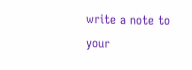write a note to your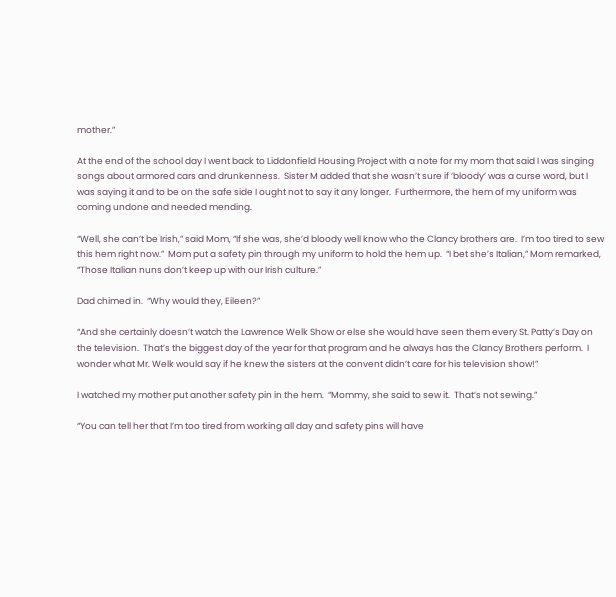mother.”

At the end of the school day I went back to Liddonfield Housing Project with a note for my mom that said I was singing songs about armored cars and drunkenness.  Sister M added that she wasn’t sure if ‘bloody’ was a curse word, but I was saying it and to be on the safe side I ought not to say it any longer.  Furthermore, the hem of my uniform was coming undone and needed mending.

“Well, she can’t be Irish,” said Mom, “If she was, she’d bloody well know who the Clancy brothers are.  I’m too tired to sew this hem right now.”  Mom put a safety pin through my uniform to hold the hem up.  “I bet she’s Italian,” Mom remarked, “Those Italian nuns don’t keep up with our Irish culture.”

Dad chimed in.  “Why would they, Eileen?”

“And she certainly doesn’t watch the Lawrence Welk Show or else she would have seen them every St. Patty’s Day on the television.  That’s the biggest day of the year for that program and he always has the Clancy Brothers perform.  I wonder what Mr. Welk would say if he knew the sisters at the convent didn’t care for his television show!”

I watched my mother put another safety pin in the hem.  “Mommy, she said to sew it.  That’s not sewing.”

“You can tell her that I’m too tired from working all day and safety pins will have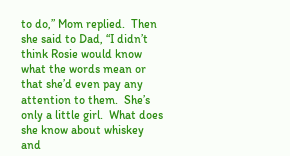to do,” Mom replied.  Then she said to Dad, “I didn’t think Rosie would know what the words mean or that she’d even pay any attention to them.  She’s only a little girl.  What does she know about whiskey and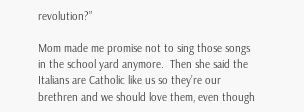revolution?”

Mom made me promise not to sing those songs in the school yard anymore.  Then she said the Italians are Catholic like us so they’re our brethren and we should love them, even though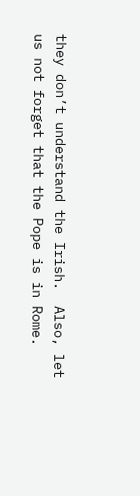they don’t understand the Irish.  Also, let us not forget that the Pope is in Rome.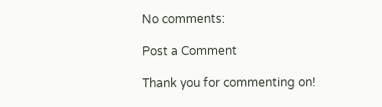No comments:

Post a Comment

Thank you for commenting on!